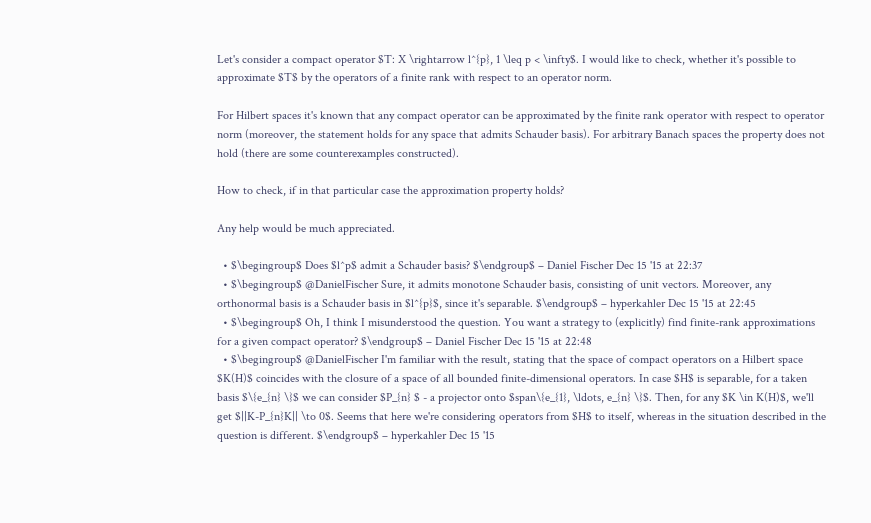Let's consider a compact operator $T: X \rightarrow l^{p}, 1 \leq p < \infty$. I would like to check, whether it's possible to approximate $T$ by the operators of a finite rank with respect to an operator norm.

For Hilbert spaces it's known that any compact operator can be approximated by the finite rank operator with respect to operator norm (moreover, the statement holds for any space that admits Schauder basis). For arbitrary Banach spaces the property does not hold (there are some counterexamples constructed).

How to check, if in that particular case the approximation property holds?

Any help would be much appreciated.

  • $\begingroup$ Does $l^p$ admit a Schauder basis? $\endgroup$ – Daniel Fischer Dec 15 '15 at 22:37
  • $\begingroup$ @DanielFischer Sure, it admits monotone Schauder basis, consisting of unit vectors. Moreover, any orthonormal basis is a Schauder basis in $l^{p}$, since it's separable. $\endgroup$ – hyperkahler Dec 15 '15 at 22:45
  • $\begingroup$ Oh, I think I misunderstood the question. You want a strategy to (explicitly) find finite-rank approximations for a given compact operator? $\endgroup$ – Daniel Fischer Dec 15 '15 at 22:48
  • $\begingroup$ @DanielFischer I'm familiar with the result, stating that the space of compact operators on a Hilbert space $K(H)$ coincides with the closure of a space of all bounded finite-dimensional operators. In case $H$ is separable, for a taken basis $\{e_{n} \}$ we can consider $P_{n} $ - a projector onto $span\{e_{1}, \ldots, e_{n} \}$. Then, for any $K \in K(H)$, we'll get $||K-P_{n}K|| \to 0$. Seems that here we're considering operators from $H$ to itself, whereas in the situation described in the question is different. $\endgroup$ – hyperkahler Dec 15 '15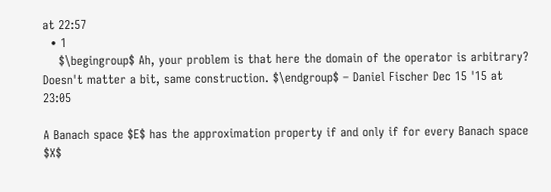at 22:57
  • 1
    $\begingroup$ Ah, your problem is that here the domain of the operator is arbitrary? Doesn't matter a bit, same construction. $\endgroup$ – Daniel Fischer Dec 15 '15 at 23:05

A Banach space $E$ has the approximation property if and only if for every Banach space $X$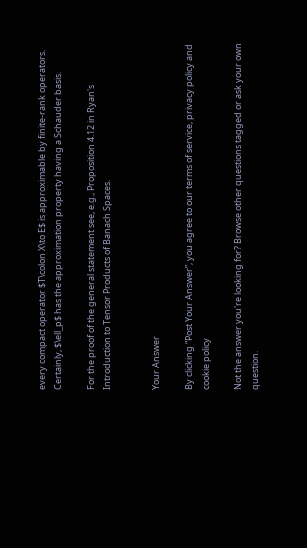every compact operator $T\colon X\to E$ is approximable by finite-rank operators. Certainly, $\ell_p$ has the approximation property having a Schauder basis.

For the proof of the general statement see, e.g., Proposition 4.12 in Ryan's Introduction to Tensor Products of Banach Spaces.


Your Answer

By clicking “Post Your Answer”, you agree to our terms of service, privacy policy and cookie policy

Not the answer you're looking for? Browse other questions tagged or ask your own question.